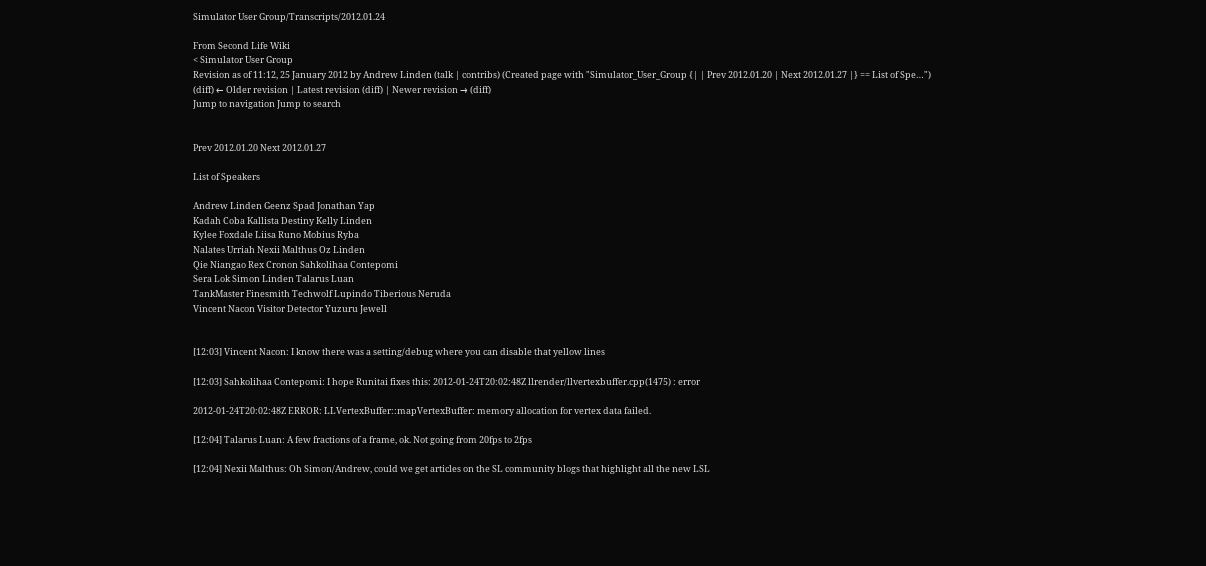Simulator User Group/Transcripts/2012.01.24

From Second Life Wiki
< Simulator User Group
Revision as of 11:12, 25 January 2012 by Andrew Linden (talk | contribs) (Created page with "Simulator_User_Group {| | Prev 2012.01.20 | Next 2012.01.27 |} == List of Spe…")
(diff) ← Older revision | Latest revision (diff) | Newer revision → (diff)
Jump to navigation Jump to search


Prev 2012.01.20 Next 2012.01.27

List of Speakers

Andrew Linden Geenz Spad Jonathan Yap
Kadah Coba Kallista Destiny Kelly Linden
Kylee Foxdale Liisa Runo Mobius Ryba
Nalates Urriah Nexii Malthus Oz Linden
Qie Niangao Rex Cronon Sahkolihaa Contepomi
Sera Lok Simon Linden Talarus Luan
TankMaster Finesmith Techwolf Lupindo Tiberious Neruda
Vincent Nacon Visitor Detector Yuzuru Jewell


[12:03] Vincent Nacon: I know there was a setting/debug where you can disable that yellow lines

[12:03] Sahkolihaa Contepomi: I hope Runitai fixes this: 2012-01-24T20:02:48Z llrender/llvertexbuffer.cpp(1475) : error

2012-01-24T20:02:48Z ERROR: LLVertexBuffer::mapVertexBuffer: memory allocation for vertex data failed.

[12:04] Talarus Luan: A few fractions of a frame, ok. Not going from 20fps to 2fps

[12:04] Nexii Malthus: Oh Simon/Andrew, could we get articles on the SL community blogs that highlight all the new LSL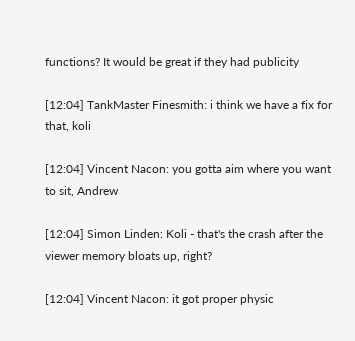functions? It would be great if they had publicity

[12:04] TankMaster Finesmith: i think we have a fix for that, koli

[12:04] Vincent Nacon: you gotta aim where you want to sit, Andrew

[12:04] Simon Linden: Koli - that's the crash after the viewer memory bloats up, right?

[12:04] Vincent Nacon: it got proper physic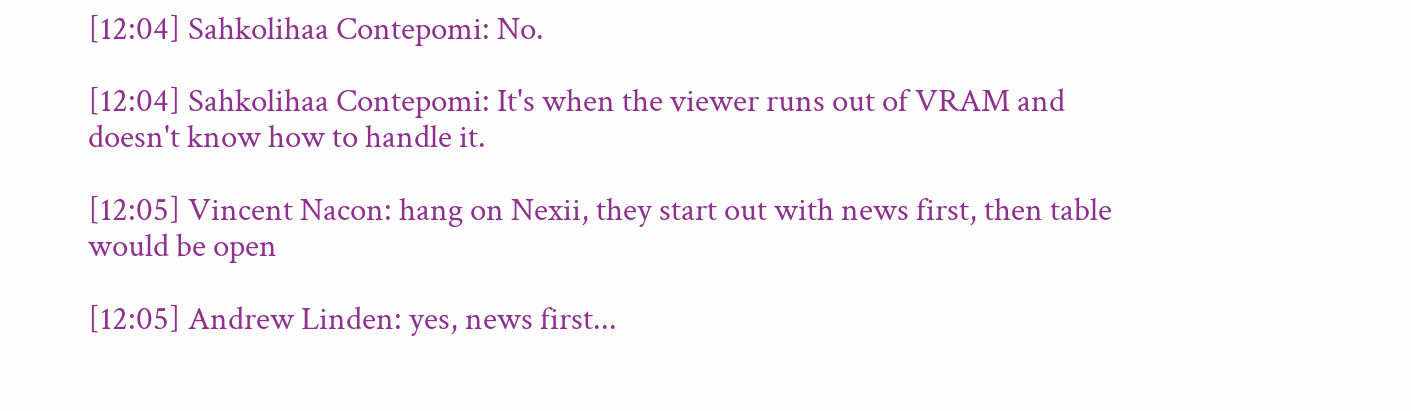[12:04] Sahkolihaa Contepomi: No.

[12:04] Sahkolihaa Contepomi: It's when the viewer runs out of VRAM and doesn't know how to handle it.

[12:05] Vincent Nacon: hang on Nexii, they start out with news first, then table would be open

[12:05] Andrew Linden: yes, news first...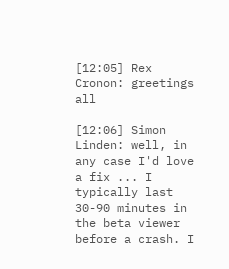[12:05] Rex Cronon: greetings all

[12:06] Simon Linden: well, in any case I'd love a fix ... I typically last 30-90 minutes in the beta viewer before a crash. I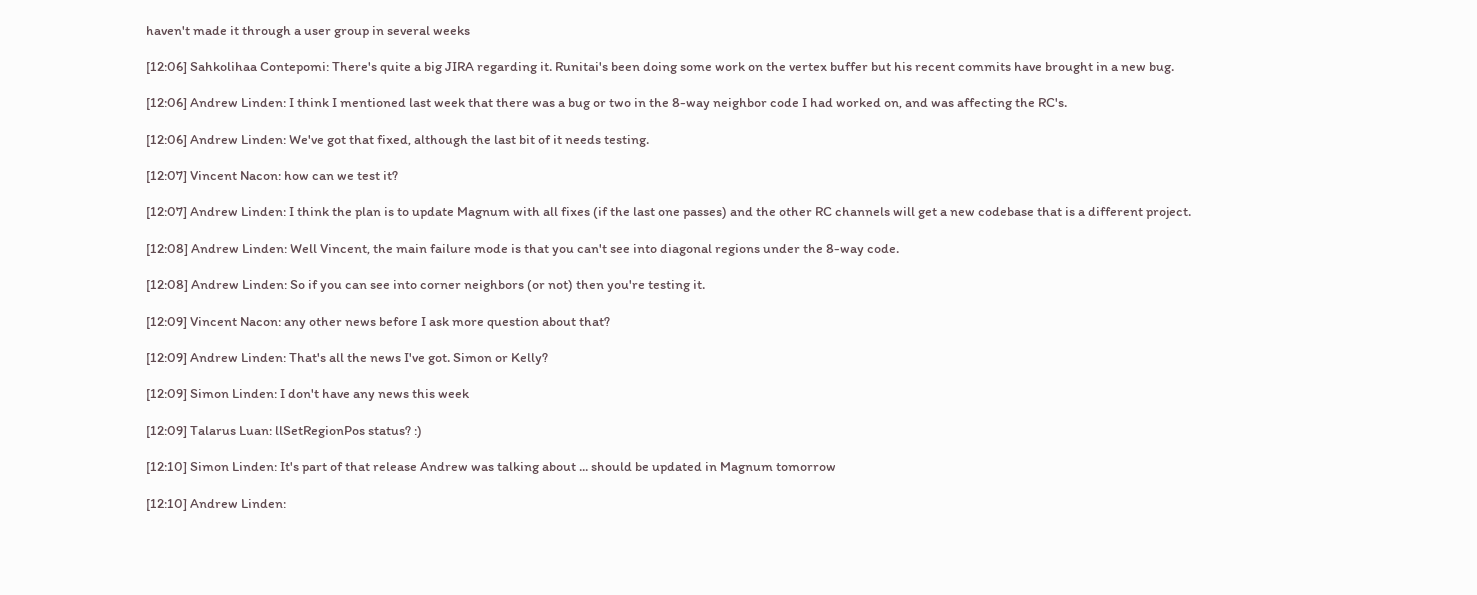haven't made it through a user group in several weeks

[12:06] Sahkolihaa Contepomi: There's quite a big JIRA regarding it. Runitai's been doing some work on the vertex buffer but his recent commits have brought in a new bug.

[12:06] Andrew Linden: I think I mentioned last week that there was a bug or two in the 8-way neighbor code I had worked on, and was affecting the RC's.

[12:06] Andrew Linden: We've got that fixed, although the last bit of it needs testing.

[12:07] Vincent Nacon: how can we test it?

[12:07] Andrew Linden: I think the plan is to update Magnum with all fixes (if the last one passes) and the other RC channels will get a new codebase that is a different project.

[12:08] Andrew Linden: Well Vincent, the main failure mode is that you can't see into diagonal regions under the 8-way code.

[12:08] Andrew Linden: So if you can see into corner neighbors (or not) then you're testing it.

[12:09] Vincent Nacon: any other news before I ask more question about that?

[12:09] Andrew Linden: That's all the news I've got. Simon or Kelly?

[12:09] Simon Linden: I don't have any news this week

[12:09] Talarus Luan: llSetRegionPos status? :)

[12:10] Simon Linden: It's part of that release Andrew was talking about ... should be updated in Magnum tomorrow

[12:10] Andrew Linden: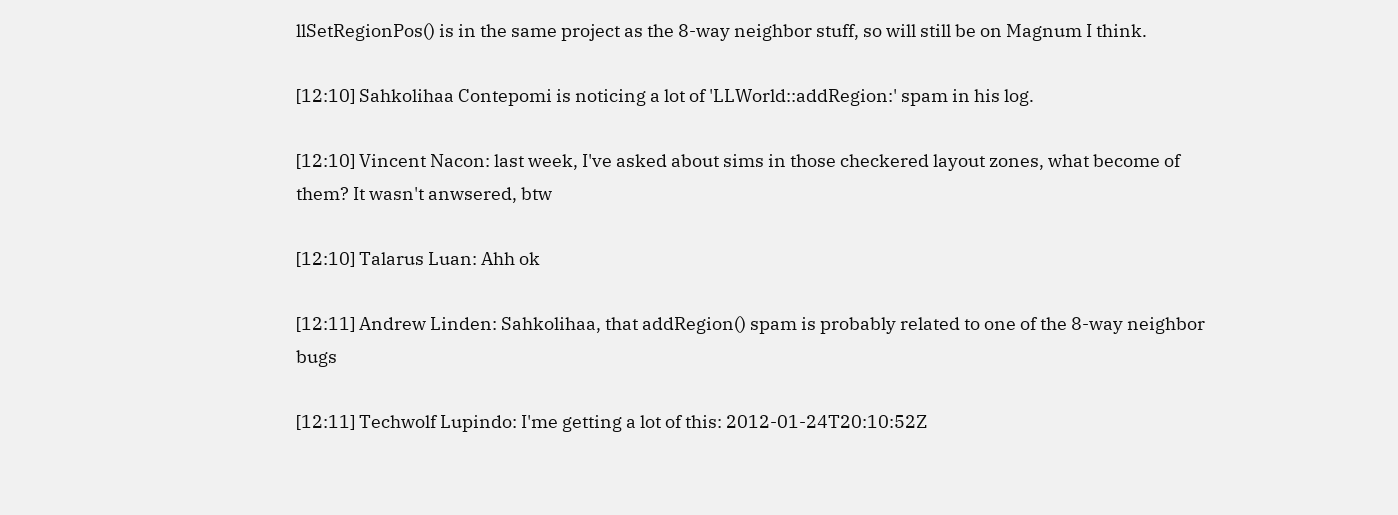llSetRegionPos() is in the same project as the 8-way neighbor stuff, so will still be on Magnum I think.

[12:10] Sahkolihaa Contepomi is noticing a lot of 'LLWorld::addRegion:' spam in his log.

[12:10] Vincent Nacon: last week, I've asked about sims in those checkered layout zones, what become of them? It wasn't anwsered, btw

[12:10] Talarus Luan: Ahh ok

[12:11] Andrew Linden: Sahkolihaa, that addRegion() spam is probably related to one of the 8-way neighbor bugs

[12:11] Techwolf Lupindo: I'me getting a lot of this: 2012-01-24T20:10:52Z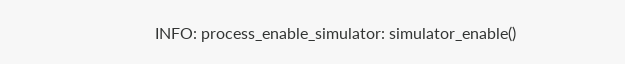INFO: process_enable_simulator: simulator_enable()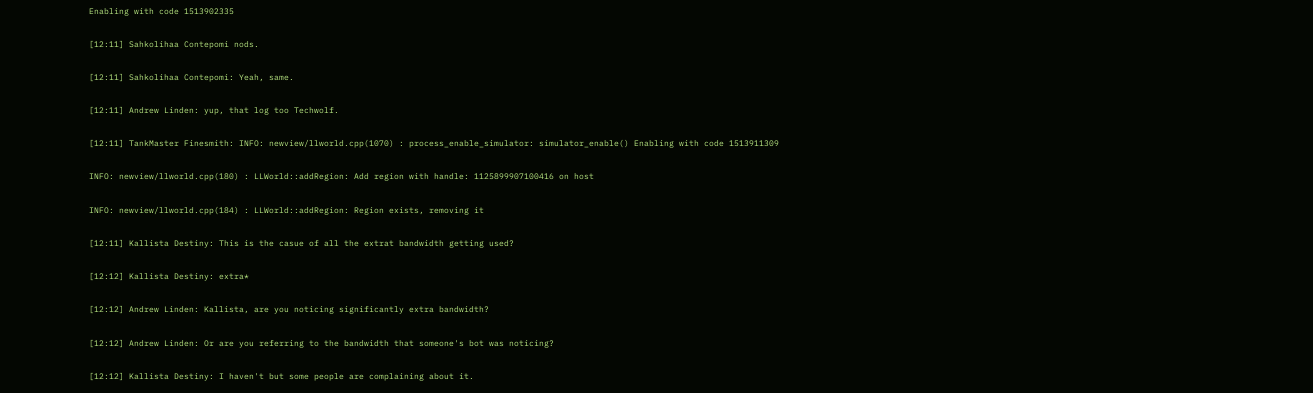Enabling with code 1513902335

[12:11] Sahkolihaa Contepomi nods.

[12:11] Sahkolihaa Contepomi: Yeah, same.

[12:11] Andrew Linden: yup, that log too Techwolf.

[12:11] TankMaster Finesmith: INFO: newview/llworld.cpp(1070) : process_enable_simulator: simulator_enable() Enabling with code 1513911309

INFO: newview/llworld.cpp(180) : LLWorld::addRegion: Add region with handle: 1125899907100416 on host

INFO: newview/llworld.cpp(184) : LLWorld::addRegion: Region exists, removing it

[12:11] Kallista Destiny: This is the casue of all the extrat bandwidth getting used?

[12:12] Kallista Destiny: extra*

[12:12] Andrew Linden: Kallista, are you noticing significantly extra bandwidth?

[12:12] Andrew Linden: Or are you referring to the bandwidth that someone's bot was noticing?

[12:12] Kallista Destiny: I haven't but some people are complaining about it.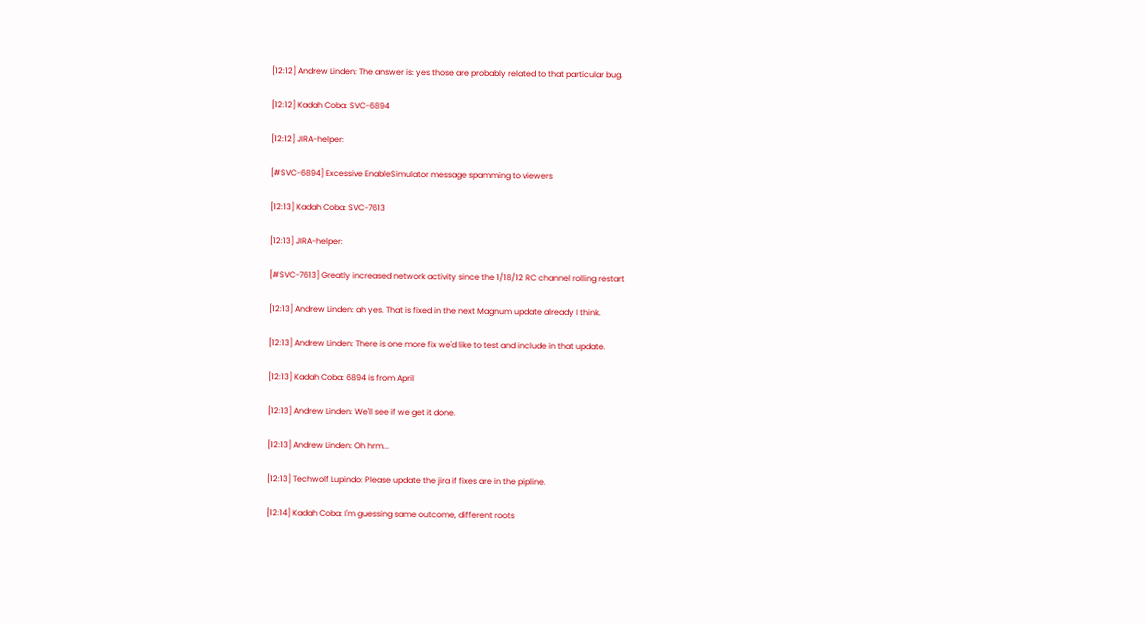[12:12] Andrew Linden: The answer is: yes those are probably related to that particular bug.

[12:12] Kadah Coba: SVC-6894

[12:12] JIRA-helper:

[#SVC-6894] Excessive EnableSimulator message spamming to viewers

[12:13] Kadah Coba: SVC-7613

[12:13] JIRA-helper:

[#SVC-7613] Greatly increased network activity since the 1/18/12 RC channel rolling restart

[12:13] Andrew Linden: ah yes. That is fixed in the next Magnum update already I think.

[12:13] Andrew Linden: There is one more fix we'd like to test and include in that update.

[12:13] Kadah Coba: 6894 is from April

[12:13] Andrew Linden: We'll see if we get it done.

[12:13] Andrew Linden: Oh hrm...

[12:13] Techwolf Lupindo: Please update the jira if fixes are in the pipline.

[12:14] Kadah Coba: I'm guessing same outcome, different roots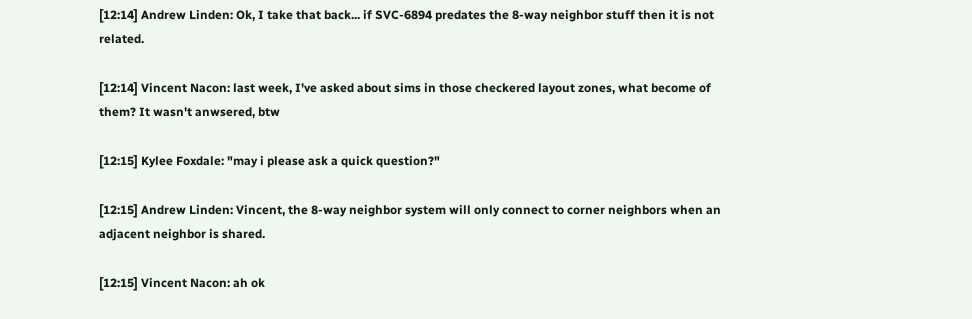[12:14] Andrew Linden: Ok, I take that back... if SVC-6894 predates the 8-way neighbor stuff then it is not related.

[12:14] Vincent Nacon: last week, I've asked about sims in those checkered layout zones, what become of them? It wasn't anwsered, btw

[12:15] Kylee Foxdale: "may i please ask a quick question?"

[12:15] Andrew Linden: Vincent, the 8-way neighbor system will only connect to corner neighbors when an adjacent neighbor is shared.

[12:15] Vincent Nacon: ah ok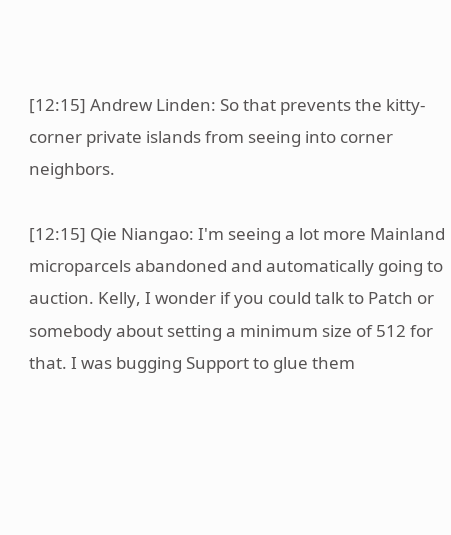[12:15] Andrew Linden: So that prevents the kitty-corner private islands from seeing into corner neighbors.

[12:15] Qie Niangao: I'm seeing a lot more Mainland microparcels abandoned and automatically going to auction. Kelly, I wonder if you could talk to Patch or somebody about setting a minimum size of 512 for that. I was bugging Support to glue them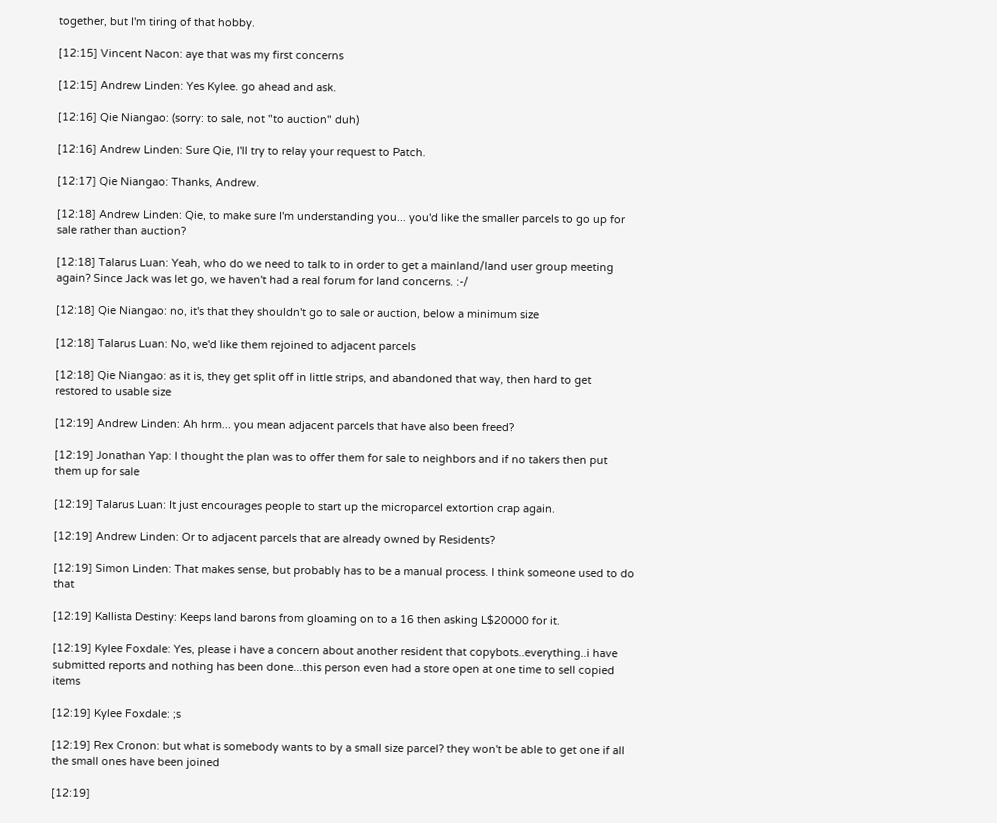together, but I'm tiring of that hobby.

[12:15] Vincent Nacon: aye that was my first concerns

[12:15] Andrew Linden: Yes Kylee. go ahead and ask.

[12:16] Qie Niangao: (sorry: to sale, not "to auction" duh)

[12:16] Andrew Linden: Sure Qie, I'll try to relay your request to Patch.

[12:17] Qie Niangao: Thanks, Andrew.

[12:18] Andrew Linden: Qie, to make sure I'm understanding you... you'd like the smaller parcels to go up for sale rather than auction?

[12:18] Talarus Luan: Yeah, who do we need to talk to in order to get a mainland/land user group meeting again? Since Jack was let go, we haven't had a real forum for land concerns. :-/

[12:18] Qie Niangao: no, it's that they shouldn't go to sale or auction, below a minimum size

[12:18] Talarus Luan: No, we'd like them rejoined to adjacent parcels

[12:18] Qie Niangao: as it is, they get split off in little strips, and abandoned that way, then hard to get restored to usable size

[12:19] Andrew Linden: Ah hrm... you mean adjacent parcels that have also been freed?

[12:19] Jonathan Yap: I thought the plan was to offer them for sale to neighbors and if no takers then put them up for sale

[12:19] Talarus Luan: It just encourages people to start up the microparcel extortion crap again.

[12:19] Andrew Linden: Or to adjacent parcels that are already owned by Residents?

[12:19] Simon Linden: That makes sense, but probably has to be a manual process. I think someone used to do that

[12:19] Kallista Destiny: Keeps land barons from gloaming on to a 16 then asking L$20000 for it.

[12:19] Kylee Foxdale: Yes, please i have a concern about another resident that copybots..everything..i have submitted reports and nothing has been done...this person even had a store open at one time to sell copied items

[12:19] Kylee Foxdale: ;s

[12:19] Rex Cronon: but what is somebody wants to by a small size parcel? they won't be able to get one if all the small ones have been joined

[12:19]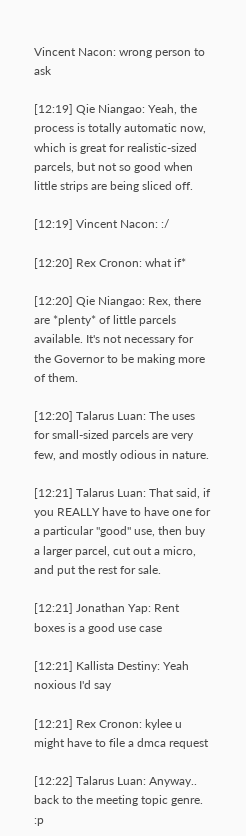Vincent Nacon: wrong person to ask

[12:19] Qie Niangao: Yeah, the process is totally automatic now, which is great for realistic-sized parcels, but not so good when little strips are being sliced off.

[12:19] Vincent Nacon: :/

[12:20] Rex Cronon: what if*

[12:20] Qie Niangao: Rex, there are *plenty* of little parcels available. It's not necessary for the Governor to be making more of them.

[12:20] Talarus Luan: The uses for small-sized parcels are very few, and mostly odious in nature.

[12:21] Talarus Luan: That said, if you REALLY have to have one for a particular "good" use, then buy a larger parcel, cut out a micro, and put the rest for sale.

[12:21] Jonathan Yap: Rent boxes is a good use case

[12:21] Kallista Destiny: Yeah noxious I'd say

[12:21] Rex Cronon: kylee u might have to file a dmca request

[12:22] Talarus Luan: Anyway.. back to the meeting topic genre. :p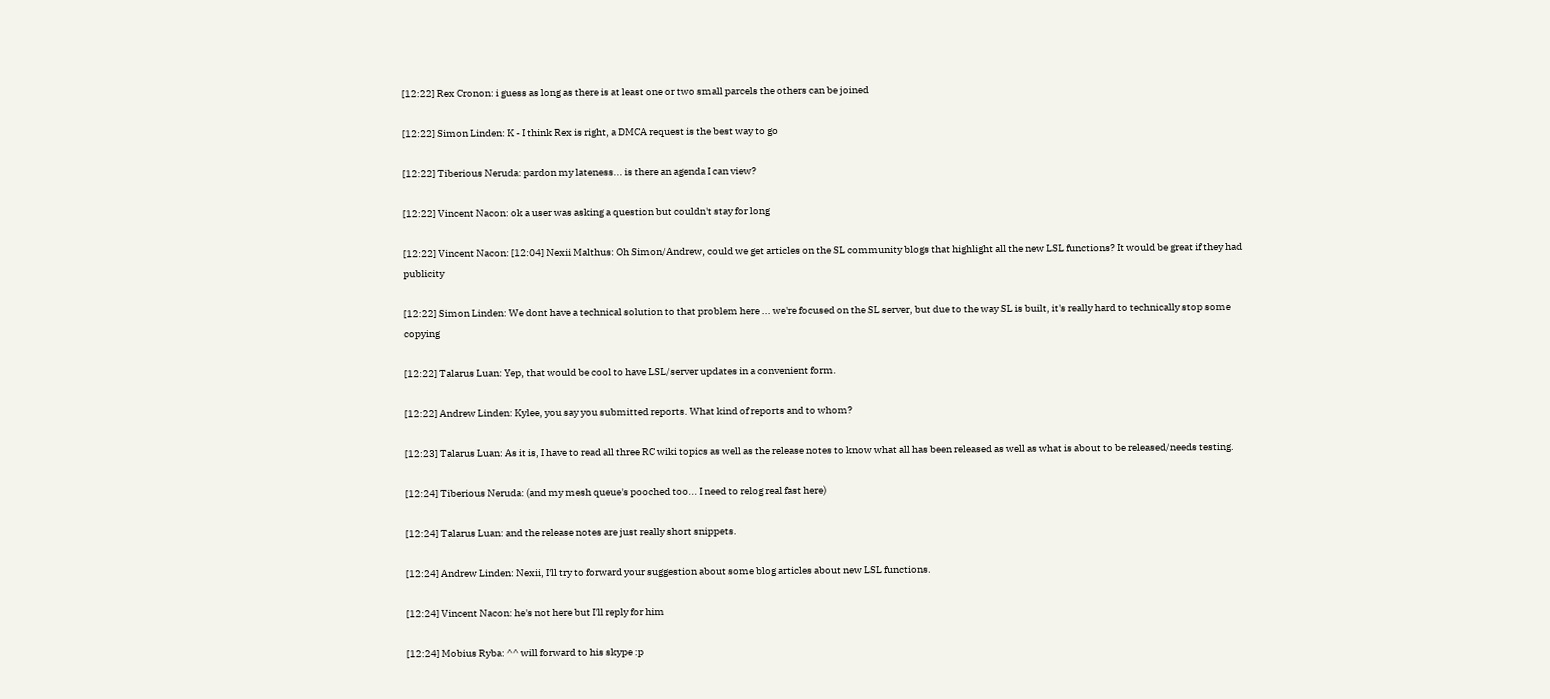[12:22] Rex Cronon: i guess as long as there is at least one or two small parcels the others can be joined

[12:22] Simon Linden: K - I think Rex is right, a DMCA request is the best way to go

[12:22] Tiberious Neruda: pardon my lateness... is there an agenda I can view?

[12:22] Vincent Nacon: ok a user was asking a question but couldn't stay for long

[12:22] Vincent Nacon: [12:04] Nexii Malthus: Oh Simon/Andrew, could we get articles on the SL community blogs that highlight all the new LSL functions? It would be great if they had publicity

[12:22] Simon Linden: We dont have a technical solution to that problem here ... we're focused on the SL server, but due to the way SL is built, it's really hard to technically stop some copying

[12:22] Talarus Luan: Yep, that would be cool to have LSL/server updates in a convenient form.

[12:22] Andrew Linden: Kylee, you say you submitted reports. What kind of reports and to whom?

[12:23] Talarus Luan: As it is, I have to read all three RC wiki topics as well as the release notes to know what all has been released as well as what is about to be released/needs testing.

[12:24] Tiberious Neruda: (and my mesh queue's pooched too... I need to relog real fast here)

[12:24] Talarus Luan: and the release notes are just really short snippets.

[12:24] Andrew Linden: Nexii, I'll try to forward your suggestion about some blog articles about new LSL functions.

[12:24] Vincent Nacon: he's not here but I'll reply for him

[12:24] Mobius Ryba: ^^ will forward to his skype :p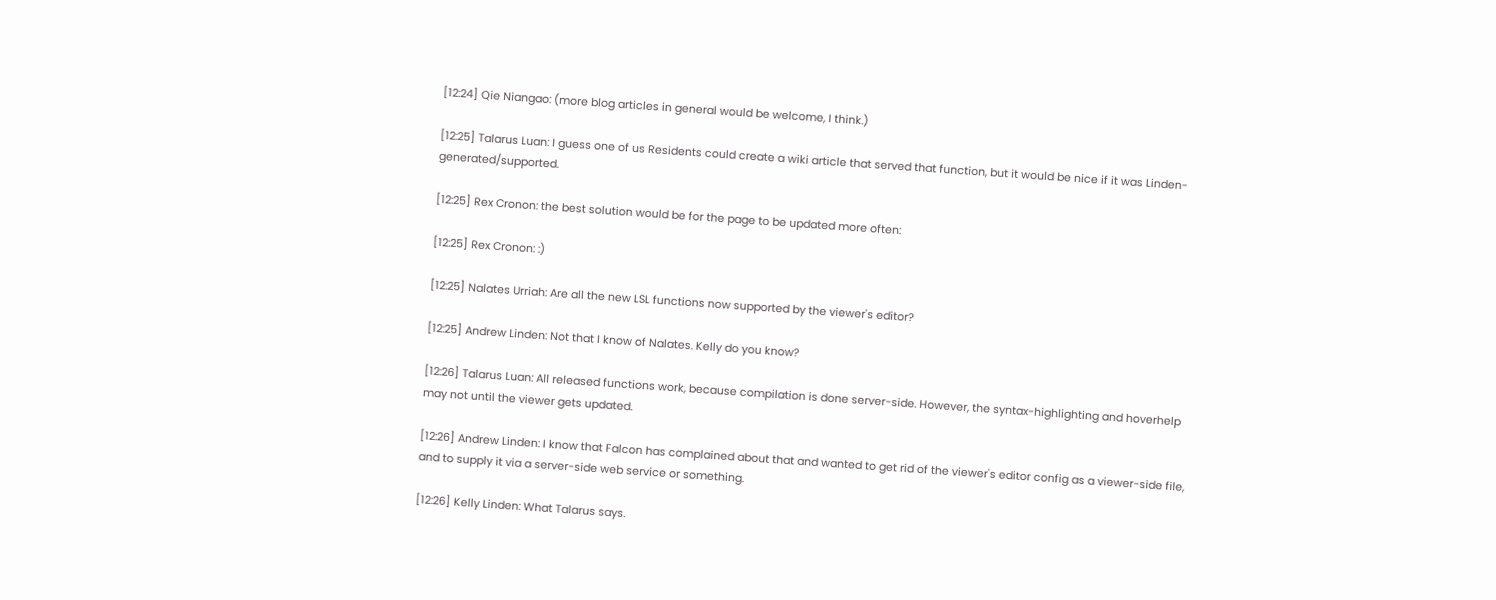[12:24] Qie Niangao: (more blog articles in general would be welcome, I think.)

[12:25] Talarus Luan: I guess one of us Residents could create a wiki article that served that function, but it would be nice if it was Linden-generated/supported.

[12:25] Rex Cronon: the best solution would be for the page to be updated more often:

[12:25] Rex Cronon: :)

[12:25] Nalates Urriah: Are all the new LSL functions now supported by the viewer's editor?

[12:25] Andrew Linden: Not that I know of Nalates. Kelly do you know?

[12:26] Talarus Luan: All released functions work, because compilation is done server-side. However, the syntax-highlighting and hoverhelp may not until the viewer gets updated.

[12:26] Andrew Linden: I know that Falcon has complained about that and wanted to get rid of the viewer's editor config as a viewer-side file, and to supply it via a server-side web service or something.

[12:26] Kelly Linden: What Talarus says.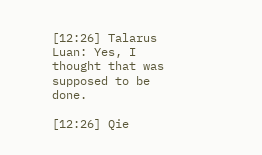[12:26] Talarus Luan: Yes, I thought that was supposed to be done.

[12:26] Qie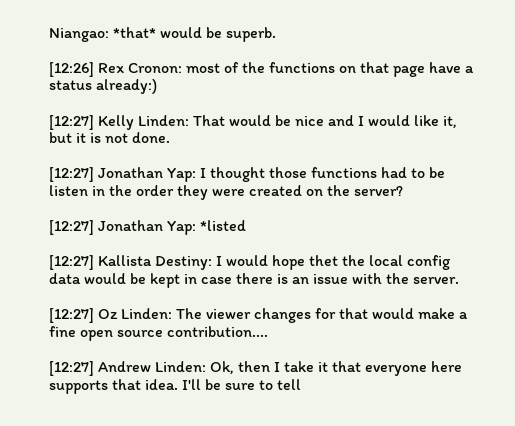Niangao: *that* would be superb.

[12:26] Rex Cronon: most of the functions on that page have a status already:)

[12:27] Kelly Linden: That would be nice and I would like it, but it is not done.

[12:27] Jonathan Yap: I thought those functions had to be listen in the order they were created on the server?

[12:27] Jonathan Yap: *listed

[12:27] Kallista Destiny: I would hope thet the local config data would be kept in case there is an issue with the server.

[12:27] Oz Linden: The viewer changes for that would make a fine open source contribution....

[12:27] Andrew Linden: Ok, then I take it that everyone here supports that idea. I'll be sure to tell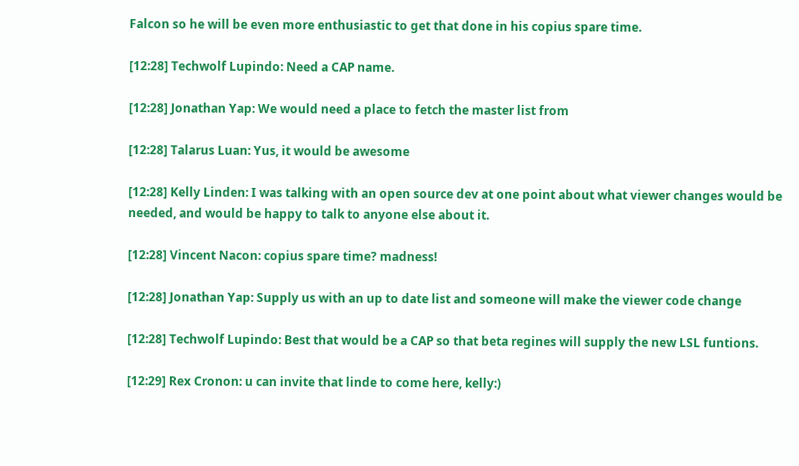Falcon so he will be even more enthusiastic to get that done in his copius spare time.

[12:28] Techwolf Lupindo: Need a CAP name.

[12:28] Jonathan Yap: We would need a place to fetch the master list from

[12:28] Talarus Luan: Yus, it would be awesome

[12:28] Kelly Linden: I was talking with an open source dev at one point about what viewer changes would be needed, and would be happy to talk to anyone else about it.

[12:28] Vincent Nacon: copius spare time? madness!

[12:28] Jonathan Yap: Supply us with an up to date list and someone will make the viewer code change

[12:28] Techwolf Lupindo: Best that would be a CAP so that beta regines will supply the new LSL funtions.

[12:29] Rex Cronon: u can invite that linde to come here, kelly:)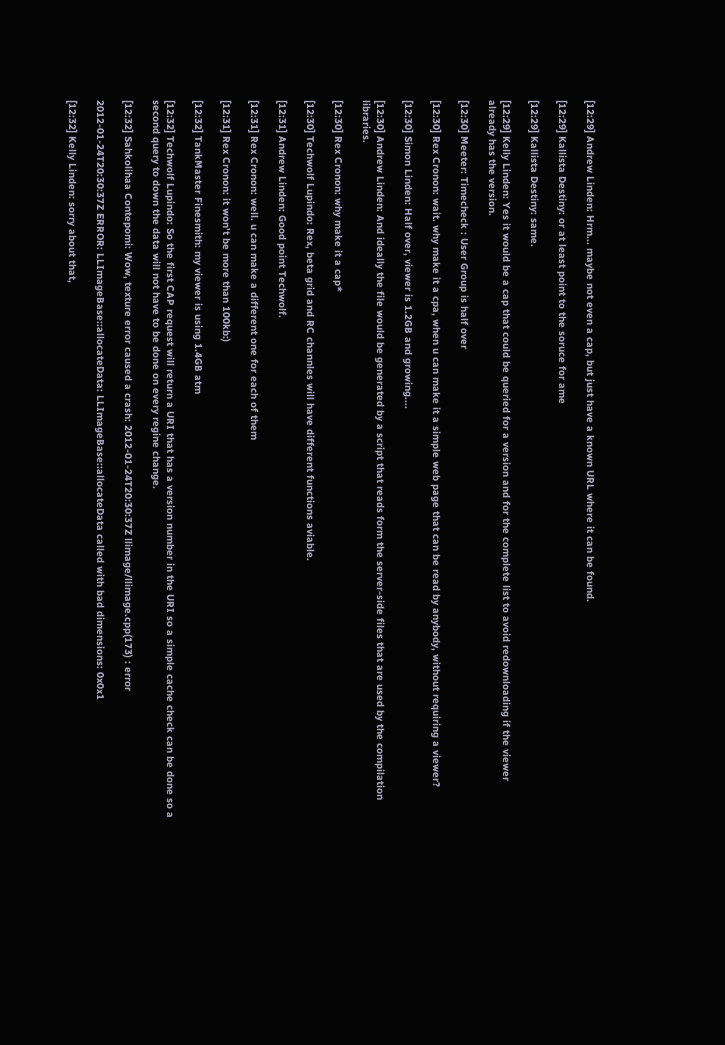[12:29] Andrew Linden: Hrm... maybe not even a cap, but just have a known URL where it can be found.

[12:29] Kallista Destiny: or at least point to the soruce for ame

[12:29] Kallista Destiny: same.

[12:29] Kelly Linden: Yes it would be a cap that could be queried for a version and for the complete list to avoid redownloading if the viewer already has the version.

[12:30] Meeter: Timecheck : User Group is half over

[12:30] Rex Cronon: wait. why make it a cpa, when u can make it a simple web page that can be read by anybody, without requiring a viewer?

[12:30] Simon Linden: Half over, viewer is 1.2GB and growing....

[12:30] Andrew Linden: And ideally the file would be generated by a script that reads form the server-side files that are used by the compilation libraries.

[12:30] Rex Cronon: why make it a cap*

[12:30] Techwolf Lupindo: Rex, beta grid and RC channles will have different functions aviable.

[12:31] Andrew Linden: Good point Techwolf.

[12:31] Rex Cronon: well. u can make a different one for each of them

[12:31] Rex Cronon: it won't be more than 100kb:)

[12:32] TankMaster Finesmith: my viewer is using 1.4GB atm

[12:32] Techwolf Lupindo: So the first CAP request will return a URI that has a version number in the URI so a simple cache check can be done so a second query to down the data will not have to be done on every regine change.

[12:32] Sahkolihaa Contepomi: Wow, texture error caused a crash: 2012-01-24T20:30:37Z llimage/llimage.cpp(173) : error

2012-01-24T20:30:37Z ERROR: LLImageBase::allocateData: LLImageBase::allocateData called with bad dimensions: 0x0x1

[12:32] Kelly Linden: sorry about that,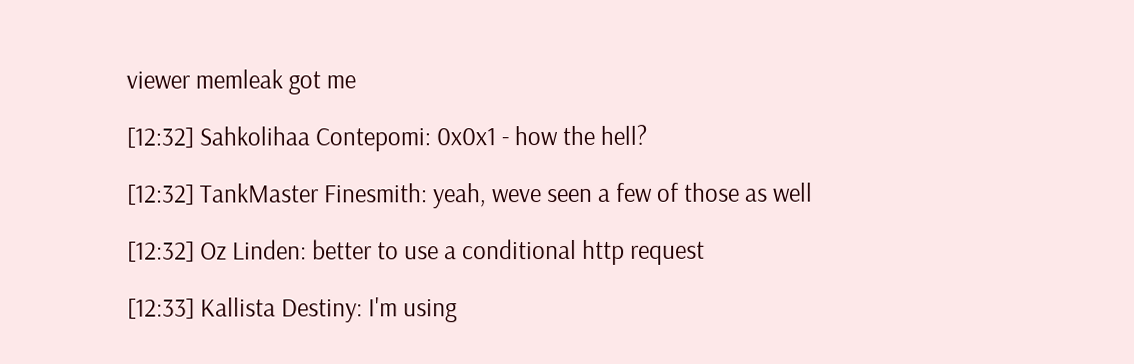viewer memleak got me

[12:32] Sahkolihaa Contepomi: 0x0x1 - how the hell?

[12:32] TankMaster Finesmith: yeah, weve seen a few of those as well

[12:32] Oz Linden: better to use a conditional http request

[12:33] Kallista Destiny: I'm using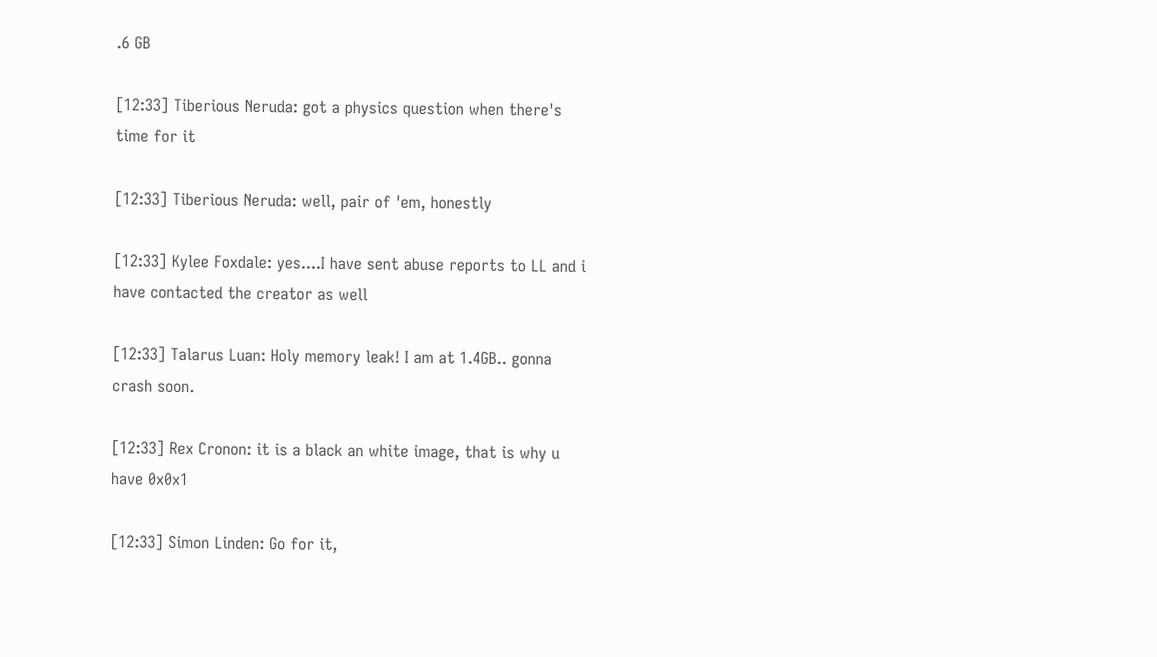.6 GB

[12:33] Tiberious Neruda: got a physics question when there's time for it

[12:33] Tiberious Neruda: well, pair of 'em, honestly

[12:33] Kylee Foxdale: yes....I have sent abuse reports to LL and i have contacted the creator as well

[12:33] Talarus Luan: Holy memory leak! I am at 1.4GB.. gonna crash soon.

[12:33] Rex Cronon: it is a black an white image, that is why u have 0x0x1

[12:33] Simon Linden: Go for it,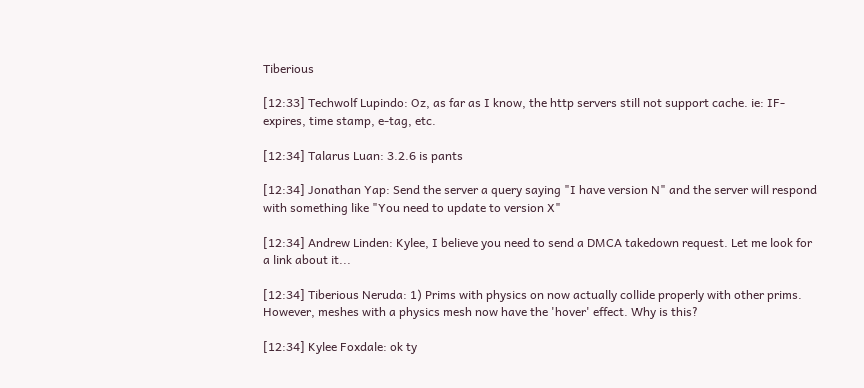Tiberious

[12:33] Techwolf Lupindo: Oz, as far as I know, the http servers still not support cache. ie: IF-expires, time stamp, e-tag, etc.

[12:34] Talarus Luan: 3.2.6 is pants

[12:34] Jonathan Yap: Send the server a query saying "I have version N" and the server will respond with something like "You need to update to version X"

[12:34] Andrew Linden: Kylee, I believe you need to send a DMCA takedown request. Let me look for a link about it...

[12:34] Tiberious Neruda: 1) Prims with physics on now actually collide properly with other prims. However, meshes with a physics mesh now have the 'hover' effect. Why is this?

[12:34] Kylee Foxdale: ok ty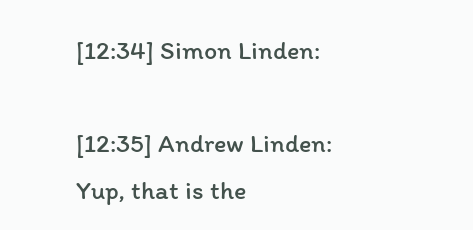[12:34] Simon Linden:

[12:35] Andrew Linden: Yup, that is the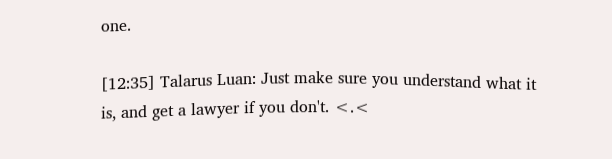one.

[12:35] Talarus Luan: Just make sure you understand what it is, and get a lawyer if you don't. <.<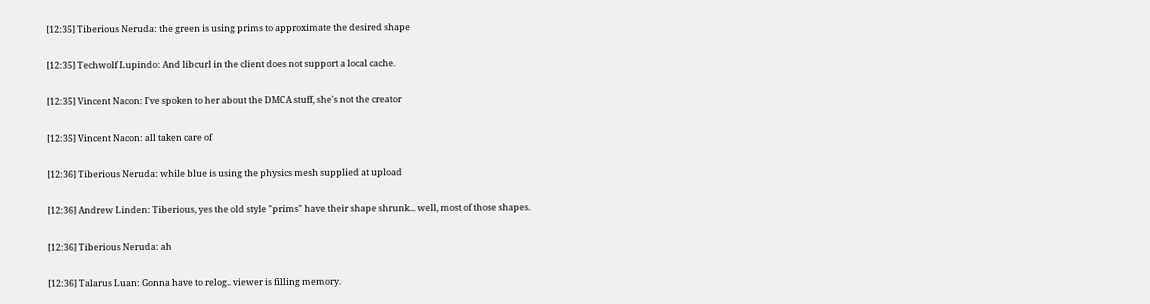[12:35] Tiberious Neruda: the green is using prims to approximate the desired shape

[12:35] Techwolf Lupindo: And libcurl in the client does not support a local cache.

[12:35] Vincent Nacon: I've spoken to her about the DMCA stuff, she's not the creator

[12:35] Vincent Nacon: all taken care of

[12:36] Tiberious Neruda: while blue is using the physics mesh supplied at upload

[12:36] Andrew Linden: Tiberious, yes the old style "prims" have their shape shrunk... well, most of those shapes.

[12:36] Tiberious Neruda: ah

[12:36] Talarus Luan: Gonna have to relog.. viewer is filling memory.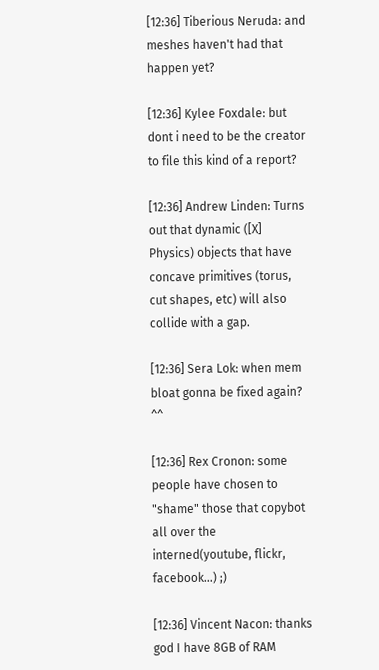[12:36] Tiberious Neruda: and meshes haven't had that happen yet?

[12:36] Kylee Foxdale: but dont i need to be the creator to file this kind of a report?

[12:36] Andrew Linden: Turns out that dynamic ([X] Physics) objects that have concave primitives (torus, cut shapes, etc) will also collide with a gap.

[12:36] Sera Lok: when mem bloat gonna be fixed again? ^^

[12:36] Rex Cronon: some people have chosen to "shame" those that copybot all over the interned(youtube, flickr, facebook...) ;)

[12:36] Vincent Nacon: thanks god I have 8GB of RAM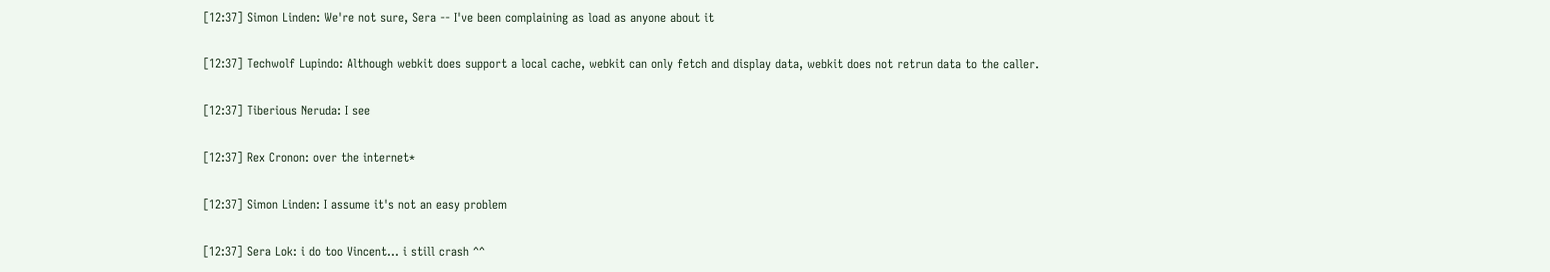[12:37] Simon Linden: We're not sure, Sera -- I've been complaining as load as anyone about it

[12:37] Techwolf Lupindo: Although webkit does support a local cache, webkit can only fetch and display data, webkit does not retrun data to the caller.

[12:37] Tiberious Neruda: I see

[12:37] Rex Cronon: over the internet*

[12:37] Simon Linden: I assume it's not an easy problem

[12:37] Sera Lok: i do too Vincent... i still crash ^^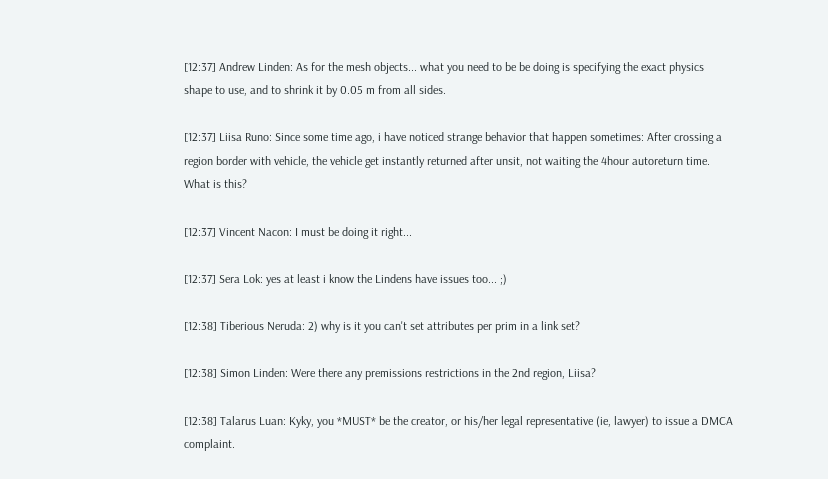[12:37] Andrew Linden: As for the mesh objects... what you need to be be doing is specifying the exact physics shape to use, and to shrink it by 0.05 m from all sides.

[12:37] Liisa Runo: Since some time ago, i have noticed strange behavior that happen sometimes: After crossing a region border with vehicle, the vehicle get instantly returned after unsit, not waiting the 4hour autoreturn time. What is this?

[12:37] Vincent Nacon: I must be doing it right...

[12:37] Sera Lok: yes at least i know the Lindens have issues too... ;)

[12:38] Tiberious Neruda: 2) why is it you can't set attributes per prim in a link set?

[12:38] Simon Linden: Were there any premissions restrictions in the 2nd region, Liisa?

[12:38] Talarus Luan: Kyky, you *MUST* be the creator, or his/her legal representative (ie, lawyer) to issue a DMCA complaint.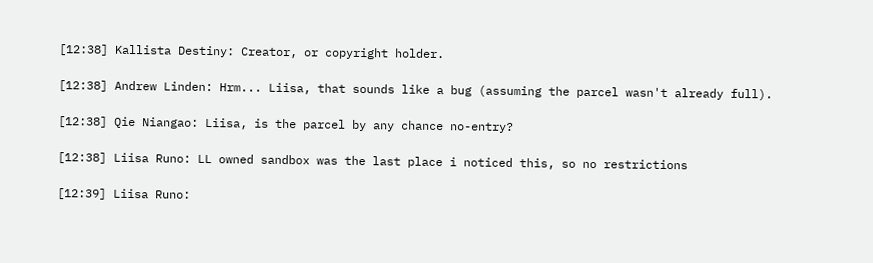[12:38] Kallista Destiny: Creator, or copyright holder.

[12:38] Andrew Linden: Hrm... Liisa, that sounds like a bug (assuming the parcel wasn't already full).

[12:38] Qie Niangao: Liisa, is the parcel by any chance no-entry?

[12:38] Liisa Runo: LL owned sandbox was the last place i noticed this, so no restrictions

[12:39] Liisa Runo: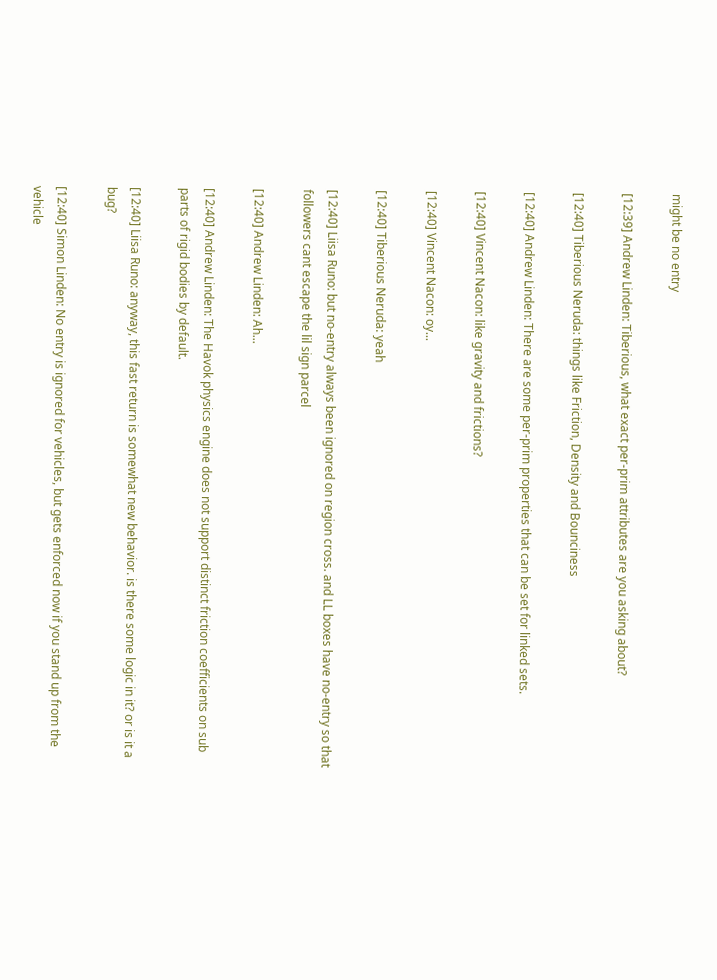might be no entry

[12:39] Andrew Linden: Tiberious, what exact per-prim attributes are you asking about?

[12:40] Tiberious Neruda: things like Friction, Density and Bounciness

[12:40] Andrew Linden: There are some per-prim properties that can be set for linked sets.

[12:40] Vincent Nacon: like gravity and frictions?

[12:40] Vincent Nacon: oy...

[12:40] Tiberious Neruda: yeah

[12:40] Liisa Runo: but no-entry always been ignored on region cross. and LL boxes have no-entry so that followers cant escape the lil sign parcel

[12:40] Andrew Linden: Ah...

[12:40] Andrew Linden: The Havok physics engine does not support distinct friction coefficients on sub parts of rigid bodies by default.

[12:40] Liisa Runo: anyway, this fast return is somewhat new behavior. is there some logic in it? or is it a bug?

[12:40] Simon Linden: No entry is ignored for vehicles, but gets enforced now if you stand up from the vehicle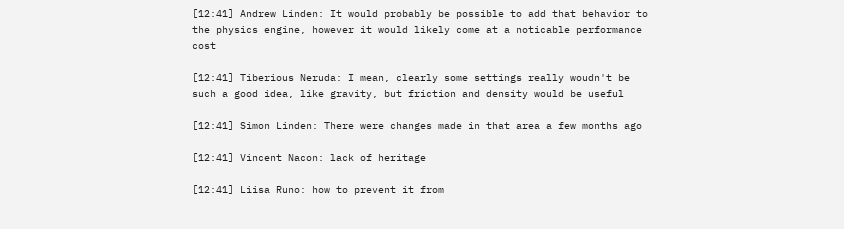[12:41] Andrew Linden: It would probably be possible to add that behavior to the physics engine, however it would likely come at a noticable performance cost

[12:41] Tiberious Neruda: I mean, clearly some settings really woudn't be such a good idea, like gravity, but friction and density would be useful

[12:41] Simon Linden: There were changes made in that area a few months ago

[12:41] Vincent Nacon: lack of heritage

[12:41] Liisa Runo: how to prevent it from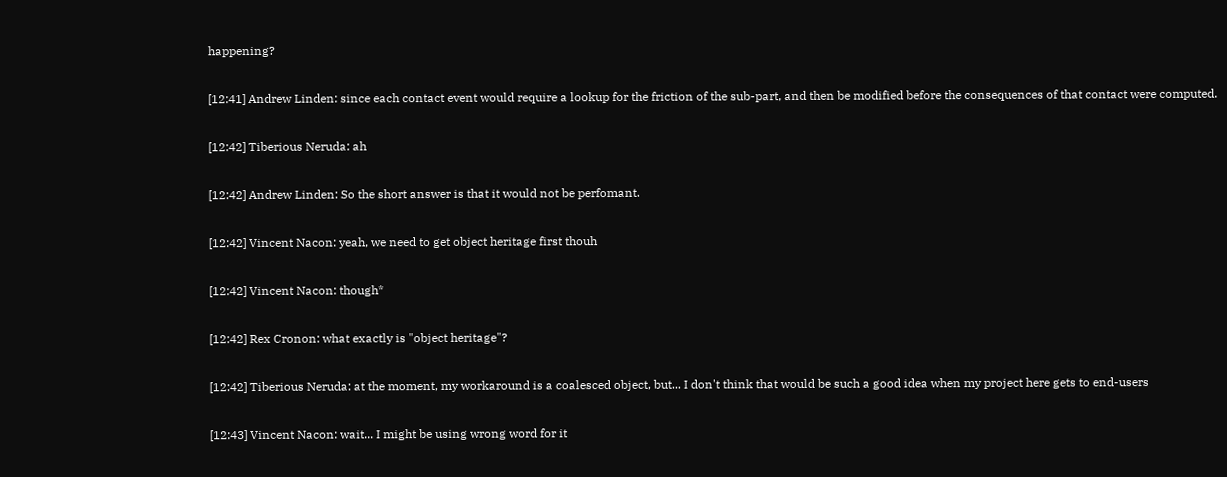happening?

[12:41] Andrew Linden: since each contact event would require a lookup for the friction of the sub-part, and then be modified before the consequences of that contact were computed.

[12:42] Tiberious Neruda: ah

[12:42] Andrew Linden: So the short answer is that it would not be perfomant.

[12:42] Vincent Nacon: yeah, we need to get object heritage first thouh

[12:42] Vincent Nacon: though*

[12:42] Rex Cronon: what exactly is "object heritage"?

[12:42] Tiberious Neruda: at the moment, my workaround is a coalesced object, but... I don't think that would be such a good idea when my project here gets to end-users

[12:43] Vincent Nacon: wait... I might be using wrong word for it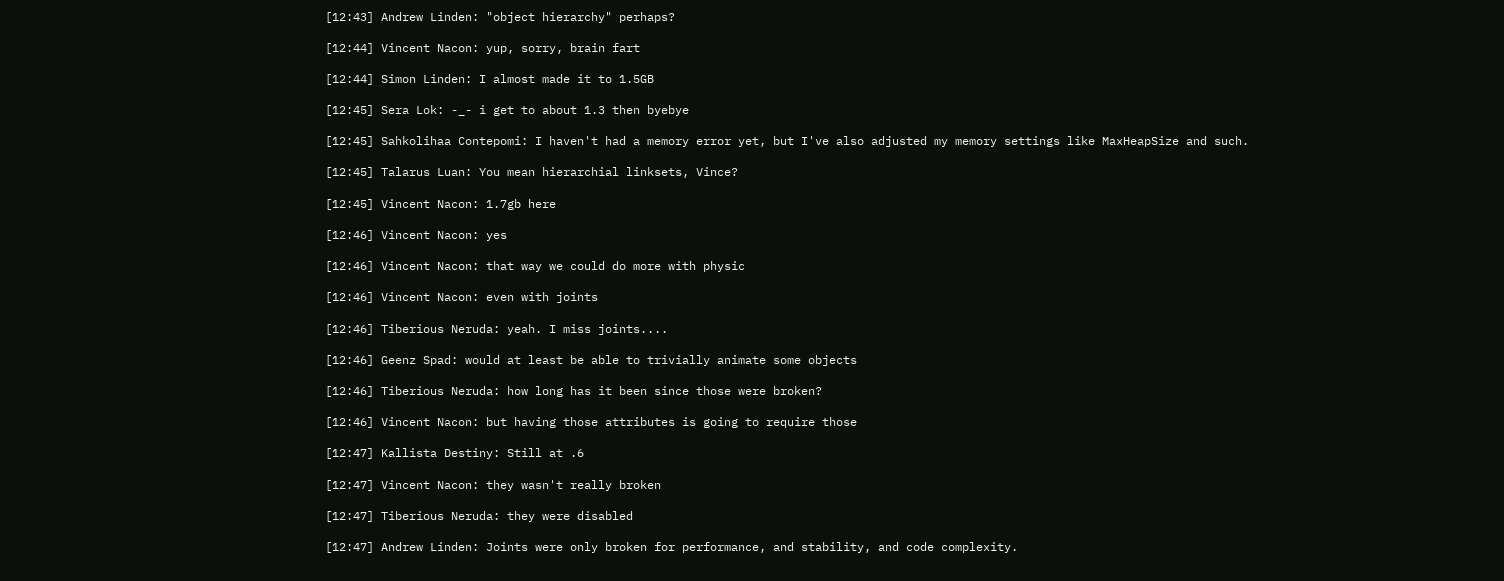[12:43] Andrew Linden: "object hierarchy" perhaps?

[12:44] Vincent Nacon: yup, sorry, brain fart

[12:44] Simon Linden: I almost made it to 1.5GB

[12:45] Sera Lok: -_- i get to about 1.3 then byebye

[12:45] Sahkolihaa Contepomi: I haven't had a memory error yet, but I've also adjusted my memory settings like MaxHeapSize and such.

[12:45] Talarus Luan: You mean hierarchial linksets, Vince?

[12:45] Vincent Nacon: 1.7gb here

[12:46] Vincent Nacon: yes

[12:46] Vincent Nacon: that way we could do more with physic

[12:46] Vincent Nacon: even with joints

[12:46] Tiberious Neruda: yeah. I miss joints....

[12:46] Geenz Spad: would at least be able to trivially animate some objects

[12:46] Tiberious Neruda: how long has it been since those were broken?

[12:46] Vincent Nacon: but having those attributes is going to require those

[12:47] Kallista Destiny: Still at .6

[12:47] Vincent Nacon: they wasn't really broken

[12:47] Tiberious Neruda: they were disabled

[12:47] Andrew Linden: Joints were only broken for performance, and stability, and code complexity.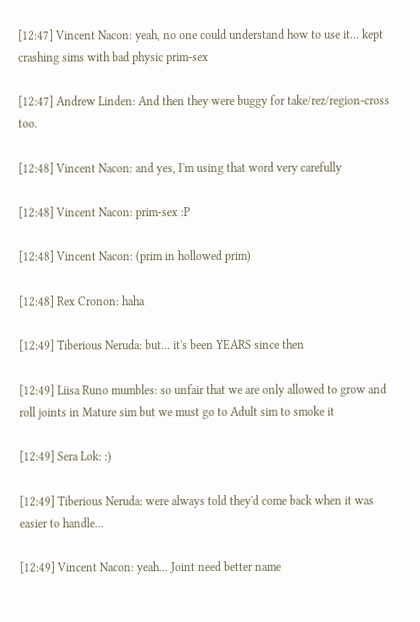[12:47] Vincent Nacon: yeah, no one could understand how to use it... kept crashing sims with bad physic prim-sex

[12:47] Andrew Linden: And then they were buggy for take/rez/region-cross too.

[12:48] Vincent Nacon: and yes, I'm using that word very carefully

[12:48] Vincent Nacon: prim-sex :P

[12:48] Vincent Nacon: (prim in hollowed prim)

[12:48] Rex Cronon: haha

[12:49] Tiberious Neruda: but... it's been YEARS since then

[12:49] Liisa Runo mumbles: so unfair that we are only allowed to grow and roll joints in Mature sim but we must go to Adult sim to smoke it

[12:49] Sera Lok: :)

[12:49] Tiberious Neruda: were always told they'd come back when it was easier to handle...

[12:49] Vincent Nacon: yeah... Joint need better name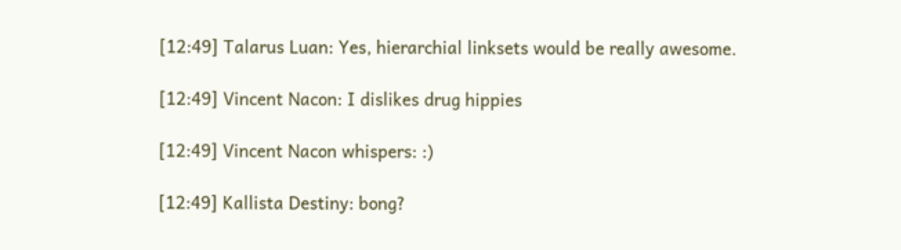[12:49] Talarus Luan: Yes, hierarchial linksets would be really awesome.

[12:49] Vincent Nacon: I dislikes drug hippies

[12:49] Vincent Nacon whispers: :)

[12:49] Kallista Destiny: bong?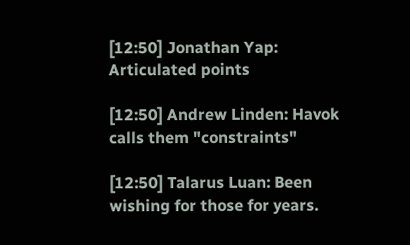[12:50] Jonathan Yap: Articulated points

[12:50] Andrew Linden: Havok calls them "constraints"

[12:50] Talarus Luan: Been wishing for those for years.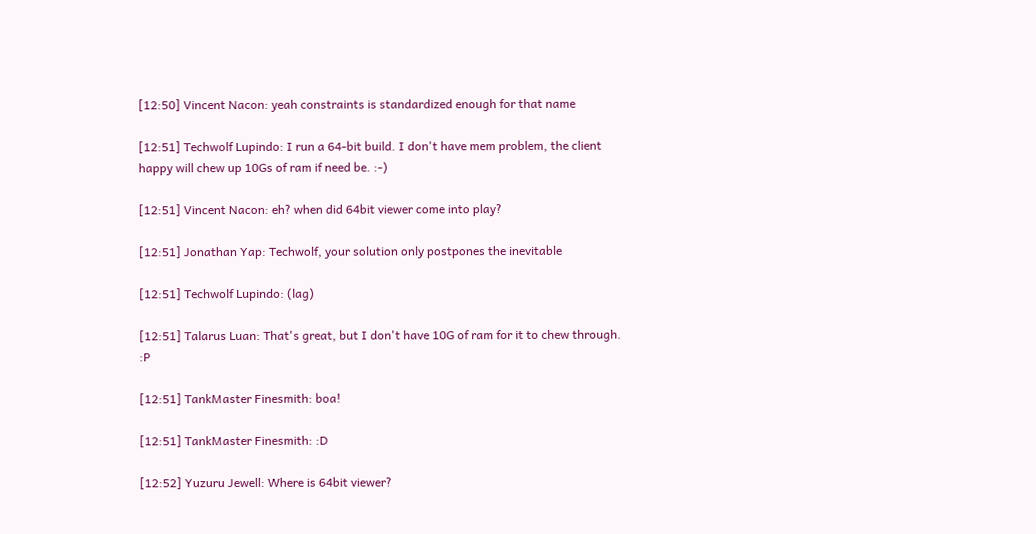[12:50] Vincent Nacon: yeah constraints is standardized enough for that name

[12:51] Techwolf Lupindo: I run a 64-bit build. I don't have mem problem, the client happy will chew up 10Gs of ram if need be. :-)

[12:51] Vincent Nacon: eh? when did 64bit viewer come into play?

[12:51] Jonathan Yap: Techwolf, your solution only postpones the inevitable

[12:51] Techwolf Lupindo: (lag)

[12:51] Talarus Luan: That's great, but I don't have 10G of ram for it to chew through. :P

[12:51] TankMaster Finesmith: boa!

[12:51] TankMaster Finesmith: :D

[12:52] Yuzuru Jewell: Where is 64bit viewer?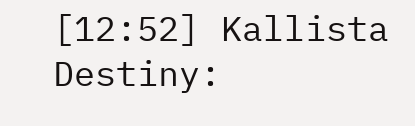[12:52] Kallista Destiny: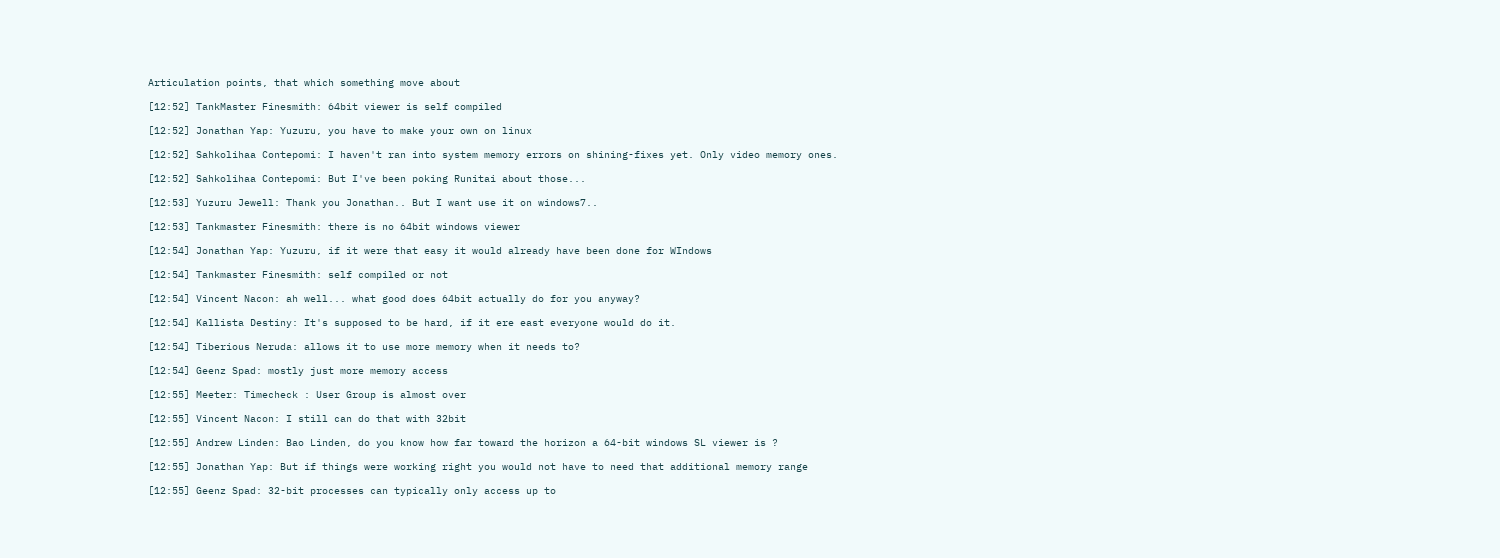Articulation points, that which something move about

[12:52] TankMaster Finesmith: 64bit viewer is self compiled

[12:52] Jonathan Yap: Yuzuru, you have to make your own on linux

[12:52] Sahkolihaa Contepomi: I haven't ran into system memory errors on shining-fixes yet. Only video memory ones.

[12:52] Sahkolihaa Contepomi: But I've been poking Runitai about those...

[12:53] Yuzuru Jewell: Thank you Jonathan.. But I want use it on windows7..

[12:53] Tankmaster Finesmith: there is no 64bit windows viewer

[12:54] Jonathan Yap: Yuzuru, if it were that easy it would already have been done for WIndows

[12:54] Tankmaster Finesmith: self compiled or not

[12:54] Vincent Nacon: ah well... what good does 64bit actually do for you anyway?

[12:54] Kallista Destiny: It's supposed to be hard, if it ere east everyone would do it.

[12:54] Tiberious Neruda: allows it to use more memory when it needs to?

[12:54] Geenz Spad: mostly just more memory access

[12:55] Meeter: Timecheck : User Group is almost over

[12:55] Vincent Nacon: I still can do that with 32bit

[12:55] Andrew Linden: Bao Linden, do you know how far toward the horizon a 64-bit windows SL viewer is ?

[12:55] Jonathan Yap: But if things were working right you would not have to need that additional memory range

[12:55] Geenz Spad: 32-bit processes can typically only access up to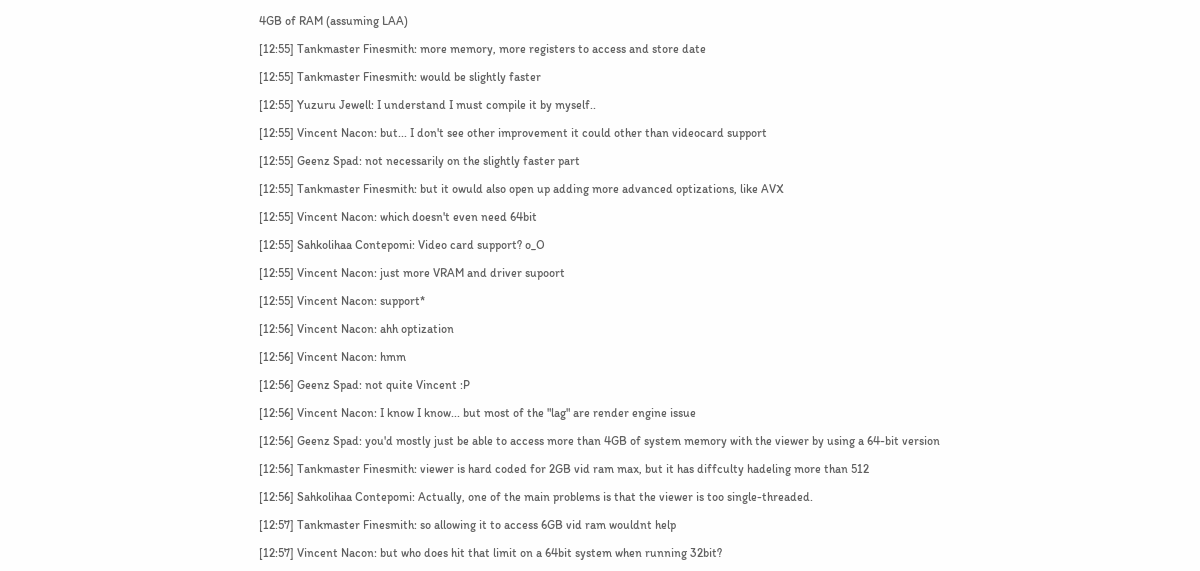4GB of RAM (assuming LAA)

[12:55] Tankmaster Finesmith: more memory, more registers to access and store date

[12:55] Tankmaster Finesmith: would be slightly faster

[12:55] Yuzuru Jewell: I understand I must compile it by myself..

[12:55] Vincent Nacon: but... I don't see other improvement it could other than videocard support

[12:55] Geenz Spad: not necessarily on the slightly faster part

[12:55] Tankmaster Finesmith: but it owuld also open up adding more advanced optizations, like AVX

[12:55] Vincent Nacon: which doesn't even need 64bit

[12:55] Sahkolihaa Contepomi: Video card support? o_O

[12:55] Vincent Nacon: just more VRAM and driver supoort

[12:55] Vincent Nacon: support*

[12:56] Vincent Nacon: ahh optization

[12:56] Vincent Nacon: hmm

[12:56] Geenz Spad: not quite Vincent :P

[12:56] Vincent Nacon: I know I know... but most of the "lag" are render engine issue

[12:56] Geenz Spad: you'd mostly just be able to access more than 4GB of system memory with the viewer by using a 64-bit version

[12:56] Tankmaster Finesmith: viewer is hard coded for 2GB vid ram max, but it has diffculty hadeling more than 512

[12:56] Sahkolihaa Contepomi: Actually, one of the main problems is that the viewer is too single-threaded.

[12:57] Tankmaster Finesmith: so allowing it to access 6GB vid ram wouldnt help

[12:57] Vincent Nacon: but who does hit that limit on a 64bit system when running 32bit?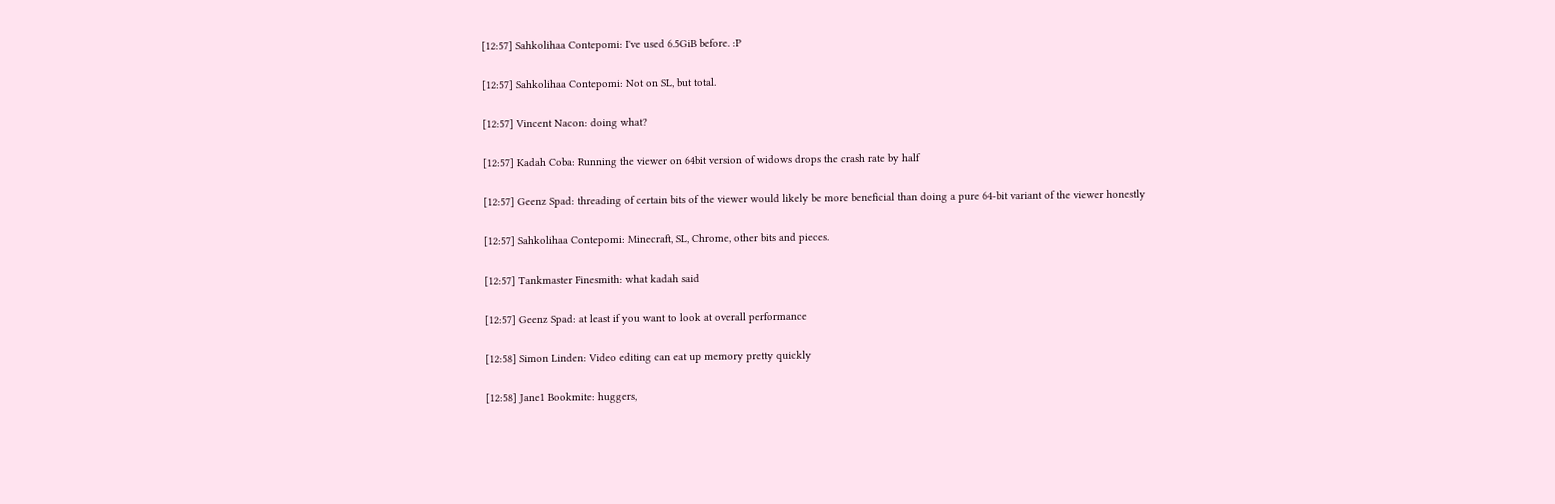[12:57] Sahkolihaa Contepomi: I've used 6.5GiB before. :P

[12:57] Sahkolihaa Contepomi: Not on SL, but total.

[12:57] Vincent Nacon: doing what?

[12:57] Kadah Coba: Running the viewer on 64bit version of widows drops the crash rate by half

[12:57] Geenz Spad: threading of certain bits of the viewer would likely be more beneficial than doing a pure 64-bit variant of the viewer honestly

[12:57] Sahkolihaa Contepomi: Minecraft, SL, Chrome, other bits and pieces.

[12:57] Tankmaster Finesmith: what kadah said

[12:57] Geenz Spad: at least if you want to look at overall performance

[12:58] Simon Linden: Video editing can eat up memory pretty quickly

[12:58] Jane1 Bookmite: huggers,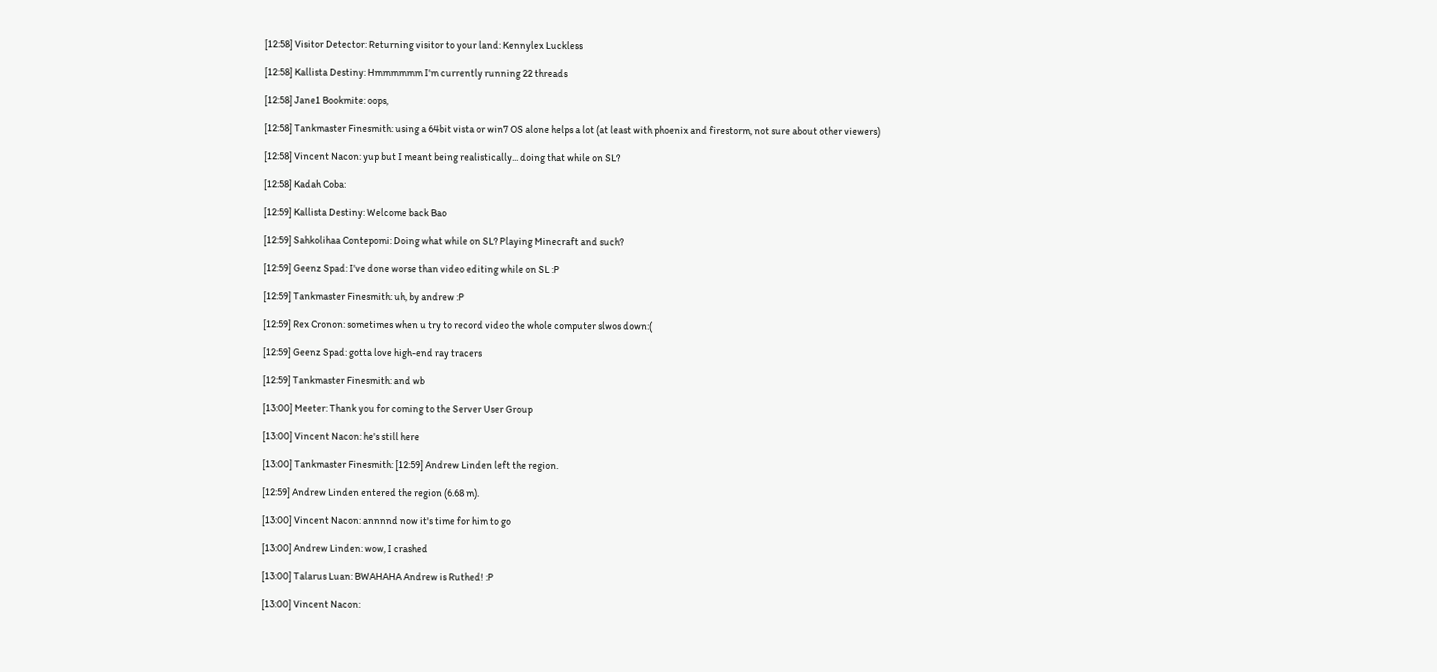[12:58] Visitor Detector: Returning visitor to your land: Kennylex Luckless

[12:58] Kallista Destiny: Hmmmmmm I'm currently running 22 threads

[12:58] Jane1 Bookmite: oops,

[12:58] Tankmaster Finesmith: using a 64bit vista or win7 OS alone helps a lot (at least with phoenix and firestorm, not sure about other viewers)

[12:58] Vincent Nacon: yup but I meant being realistically... doing that while on SL?

[12:58] Kadah Coba:

[12:59] Kallista Destiny: Welcome back Bao

[12:59] Sahkolihaa Contepomi: Doing what while on SL? Playing Minecraft and such?

[12:59] Geenz Spad: I've done worse than video editing while on SL :P

[12:59] Tankmaster Finesmith: uh, by andrew :P

[12:59] Rex Cronon: sometimes when u try to record video the whole computer slwos down:(

[12:59] Geenz Spad: gotta love high-end ray tracers

[12:59] Tankmaster Finesmith: and wb

[13:00] Meeter: Thank you for coming to the Server User Group

[13:00] Vincent Nacon: he's still here

[13:00] Tankmaster Finesmith: [12:59] Andrew Linden left the region.

[12:59] Andrew Linden entered the region (6.68 m).

[13:00] Vincent Nacon: annnnd now it's time for him to go

[13:00] Andrew Linden: wow, I crashed

[13:00] Talarus Luan: BWAHAHA Andrew is Ruthed! :P

[13:00] Vincent Nacon: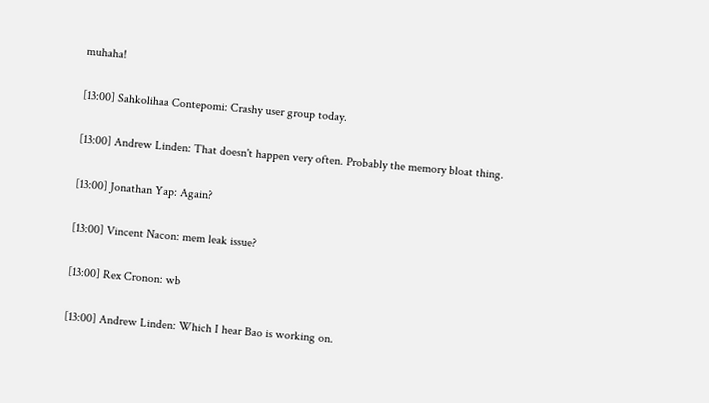muhaha!

[13:00] Sahkolihaa Contepomi: Crashy user group today.

[13:00] Andrew Linden: That doesn't happen very often. Probably the memory bloat thing.

[13:00] Jonathan Yap: Again?

[13:00] Vincent Nacon: mem leak issue?

[13:00] Rex Cronon: wb

[13:00] Andrew Linden: Which I hear Bao is working on.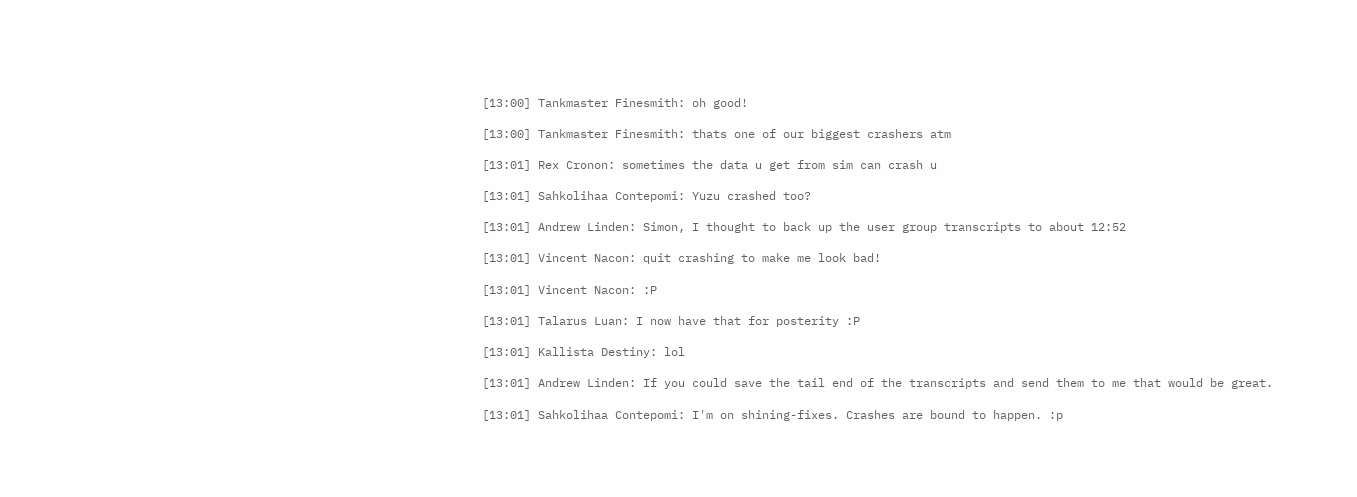[13:00] Tankmaster Finesmith: oh good!

[13:00] Tankmaster Finesmith: thats one of our biggest crashers atm

[13:01] Rex Cronon: sometimes the data u get from sim can crash u

[13:01] Sahkolihaa Contepomi: Yuzu crashed too?

[13:01] Andrew Linden: Simon, I thought to back up the user group transcripts to about 12:52

[13:01] Vincent Nacon: quit crashing to make me look bad!

[13:01] Vincent Nacon: :P

[13:01] Talarus Luan: I now have that for posterity :P

[13:01] Kallista Destiny: lol

[13:01] Andrew Linden: If you could save the tail end of the transcripts and send them to me that would be great.

[13:01] Sahkolihaa Contepomi: I'm on shining-fixes. Crashes are bound to happen. :p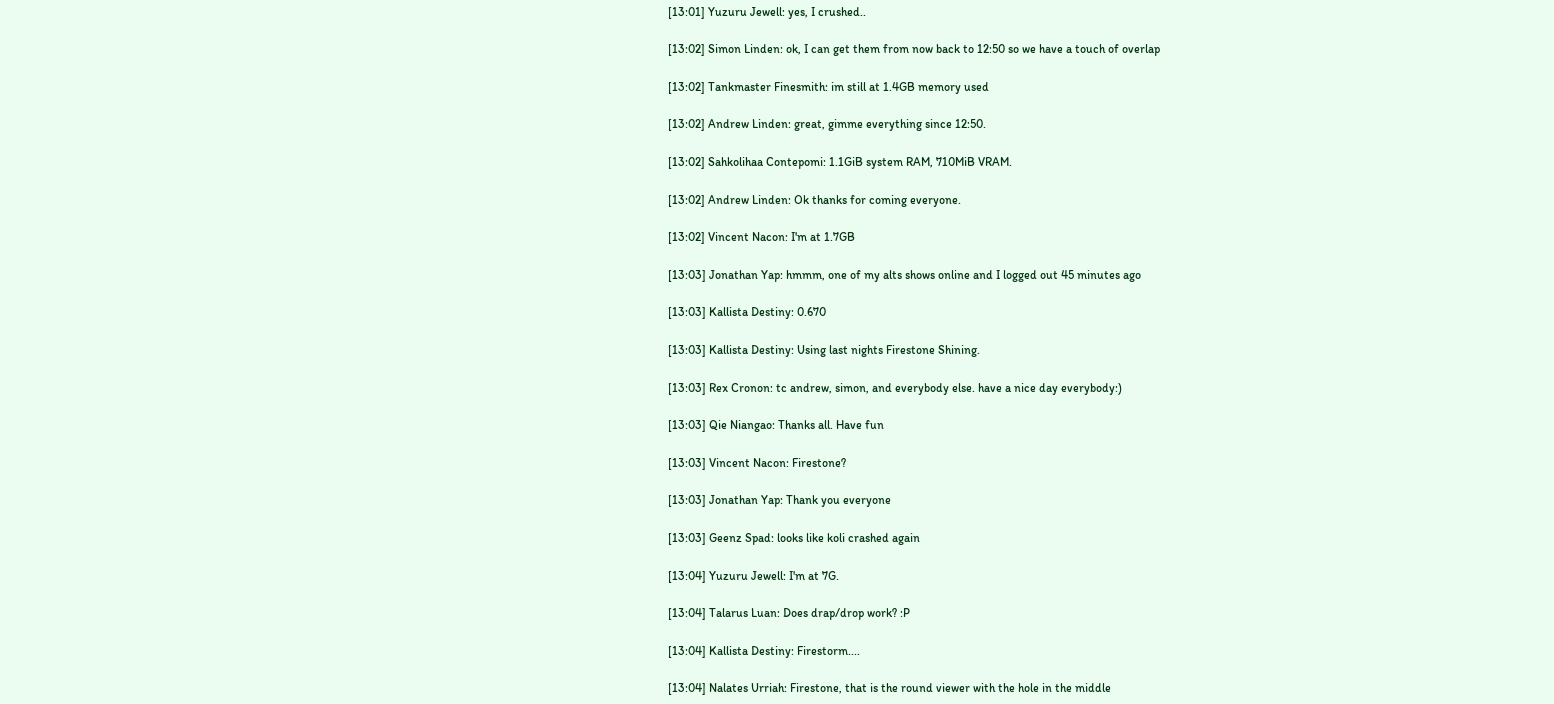[13:01] Yuzuru Jewell: yes, I crushed..

[13:02] Simon Linden: ok, I can get them from now back to 12:50 so we have a touch of overlap

[13:02] Tankmaster Finesmith: im still at 1.4GB memory used

[13:02] Andrew Linden: great, gimme everything since 12:50.

[13:02] Sahkolihaa Contepomi: 1.1GiB system RAM, 710MiB VRAM.

[13:02] Andrew Linden: Ok thanks for coming everyone.

[13:02] Vincent Nacon: I'm at 1.7GB

[13:03] Jonathan Yap: hmmm, one of my alts shows online and I logged out 45 minutes ago

[13:03] Kallista Destiny: 0.670

[13:03] Kallista Destiny: Using last nights Firestone Shining.

[13:03] Rex Cronon: tc andrew, simon, and everybody else. have a nice day everybody:)

[13:03] Qie Niangao: Thanks all. Have fun

[13:03] Vincent Nacon: Firestone?

[13:03] Jonathan Yap: Thank you everyone

[13:03] Geenz Spad: looks like koli crashed again

[13:04] Yuzuru Jewell: I'm at 7G.

[13:04] Talarus Luan: Does drap/drop work? :P

[13:04] Kallista Destiny: Firestorm....

[13:04] Nalates Urriah: Firestone, that is the round viewer with the hole in the middle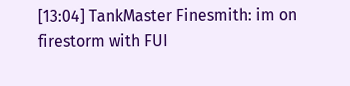[13:04] TankMaster Finesmith: im on firestorm with FUI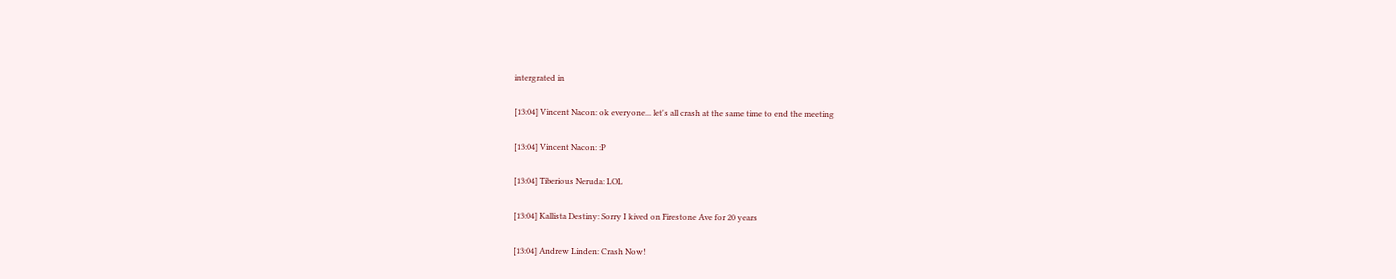intergrated in

[13:04] Vincent Nacon: ok everyone... let's all crash at the same time to end the meeting

[13:04] Vincent Nacon: :P

[13:04] Tiberious Neruda: LOL

[13:04] Kallista Destiny: Sorry I kived on Firestone Ave for 20 years

[13:04] Andrew Linden: Crash Now!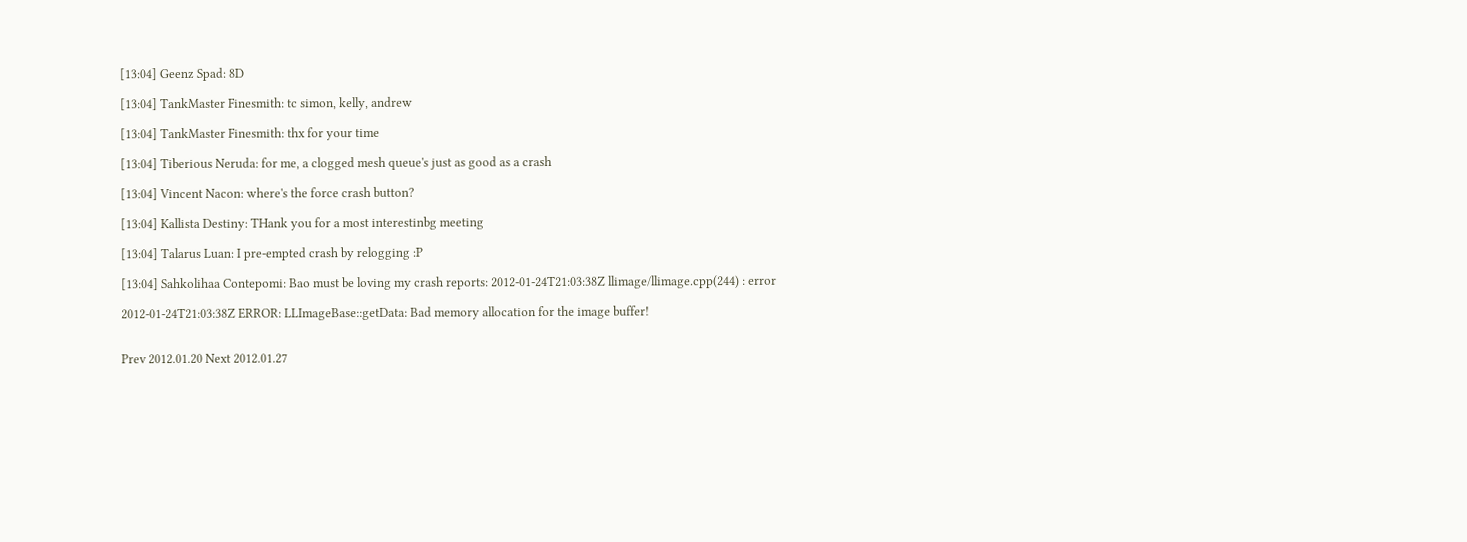[13:04] Geenz Spad: 8D

[13:04] TankMaster Finesmith: tc simon, kelly, andrew

[13:04] TankMaster Finesmith: thx for your time

[13:04] Tiberious Neruda: for me, a clogged mesh queue's just as good as a crash

[13:04] Vincent Nacon: where's the force crash button?

[13:04] Kallista Destiny: THank you for a most interestinbg meeting

[13:04] Talarus Luan: I pre-empted crash by relogging :P

[13:04] Sahkolihaa Contepomi: Bao must be loving my crash reports: 2012-01-24T21:03:38Z llimage/llimage.cpp(244) : error

2012-01-24T21:03:38Z ERROR: LLImageBase::getData: Bad memory allocation for the image buffer!


Prev 2012.01.20 Next 2012.01.27